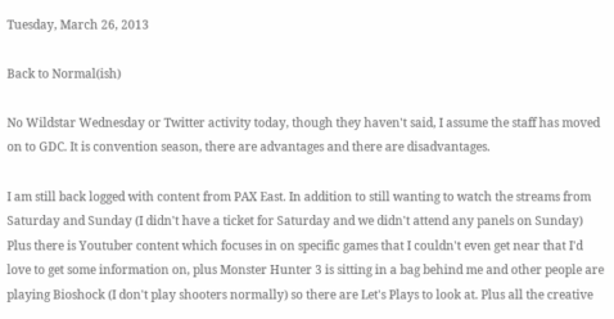Tuesday, March 26, 2013

Back to Normal(ish)

No Wildstar Wednesday or Twitter activity today, though they haven't said, I assume the staff has moved on to GDC. It is convention season, there are advantages and there are disadvantages.

I am still back logged with content from PAX East. In addition to still wanting to watch the streams from Saturday and Sunday (I didn't have a ticket for Saturday and we didn't attend any panels on Sunday) Plus there is Youtuber content which focuses in on specific games that I couldn't even get near that I'd love to get some information on, plus Monster Hunter 3 is sitting in a bag behind me and other people are playing Bioshock (I don't play shooters normally) so there are Let's Plays to look at. Plus all the creative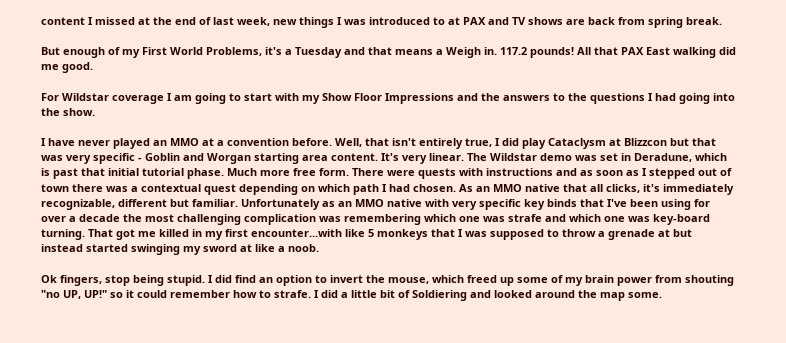content I missed at the end of last week, new things I was introduced to at PAX and TV shows are back from spring break.

But enough of my First World Problems, it's a Tuesday and that means a Weigh in. 117.2 pounds! All that PAX East walking did me good.

For Wildstar coverage I am going to start with my Show Floor Impressions and the answers to the questions I had going into the show.

I have never played an MMO at a convention before. Well, that isn't entirely true, I did play Cataclysm at Blizzcon but that was very specific - Goblin and Worgan starting area content. It's very linear. The Wildstar demo was set in Deradune, which is past that initial tutorial phase. Much more free form. There were quests with instructions and as soon as I stepped out of town there was a contextual quest depending on which path I had chosen. As an MMO native that all clicks, it's immediately recognizable, different but familiar. Unfortunately as an MMO native with very specific key binds that I've been using for over a decade the most challenging complication was remembering which one was strafe and which one was key-board turning. That got me killed in my first encounter...with like 5 monkeys that I was supposed to throw a grenade at but instead started swinging my sword at like a noob.

Ok fingers, stop being stupid. I did find an option to invert the mouse, which freed up some of my brain power from shouting "no UP, UP!" so it could remember how to strafe. I did a little bit of Soldiering and looked around the map some.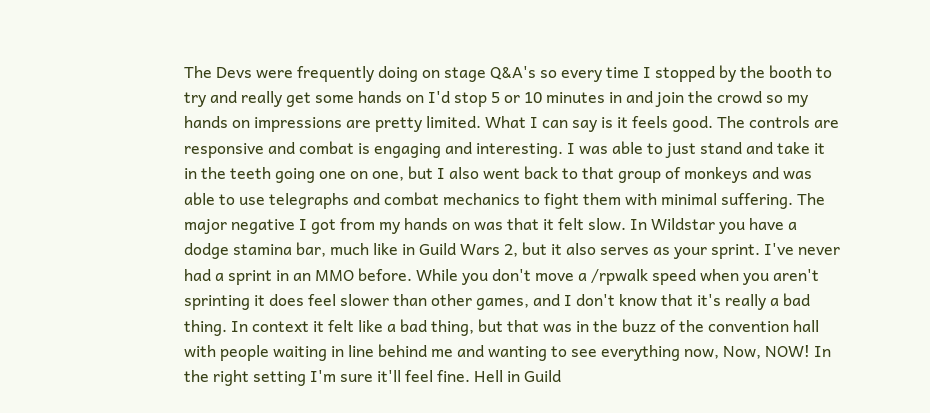The Devs were frequently doing on stage Q&A's so every time I stopped by the booth to try and really get some hands on I'd stop 5 or 10 minutes in and join the crowd so my hands on impressions are pretty limited. What I can say is it feels good. The controls are responsive and combat is engaging and interesting. I was able to just stand and take it in the teeth going one on one, but I also went back to that group of monkeys and was able to use telegraphs and combat mechanics to fight them with minimal suffering. The major negative I got from my hands on was that it felt slow. In Wildstar you have a dodge stamina bar, much like in Guild Wars 2, but it also serves as your sprint. I've never had a sprint in an MMO before. While you don't move a /rpwalk speed when you aren't sprinting it does feel slower than other games, and I don't know that it's really a bad thing. In context it felt like a bad thing, but that was in the buzz of the convention hall with people waiting in line behind me and wanting to see everything now, Now, NOW! In the right setting I'm sure it'll feel fine. Hell in Guild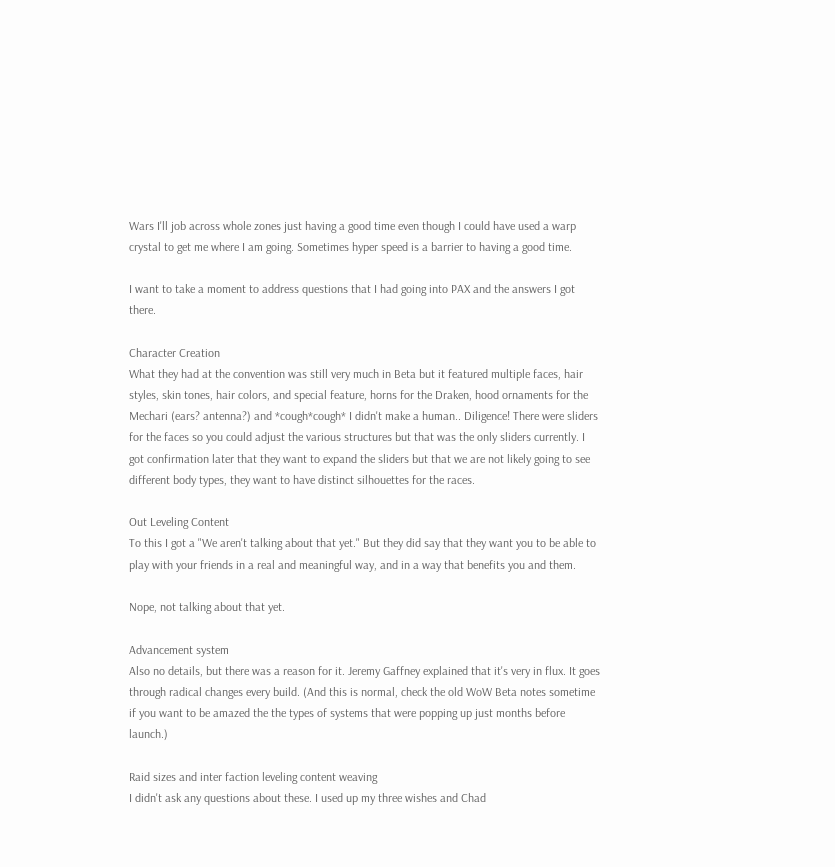Wars I'll job across whole zones just having a good time even though I could have used a warp crystal to get me where I am going. Sometimes hyper speed is a barrier to having a good time.

I want to take a moment to address questions that I had going into PAX and the answers I got there.

Character Creation
What they had at the convention was still very much in Beta but it featured multiple faces, hair styles, skin tones, hair colors, and special feature, horns for the Draken, hood ornaments for the Mechari (ears? antenna?) and *cough*cough* I didn't make a human.. Diligence! There were sliders for the faces so you could adjust the various structures but that was the only sliders currently. I got confirmation later that they want to expand the sliders but that we are not likely going to see different body types, they want to have distinct silhouettes for the races.

Out Leveling Content
To this I got a "We aren't talking about that yet." But they did say that they want you to be able to play with your friends in a real and meaningful way, and in a way that benefits you and them.

Nope, not talking about that yet.

Advancement system
Also no details, but there was a reason for it. Jeremy Gaffney explained that it's very in flux. It goes through radical changes every build. (And this is normal, check the old WoW Beta notes sometime if you want to be amazed the the types of systems that were popping up just months before launch.)

Raid sizes and inter faction leveling content weaving
I didn't ask any questions about these. I used up my three wishes and Chad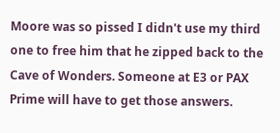Moore was so pissed I didn't use my third one to free him that he zipped back to the Cave of Wonders. Someone at E3 or PAX Prime will have to get those answers.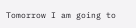Tomorrow I am going to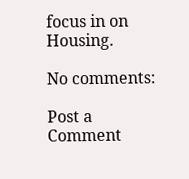focus in on Housing.

No comments:

Post a Comment